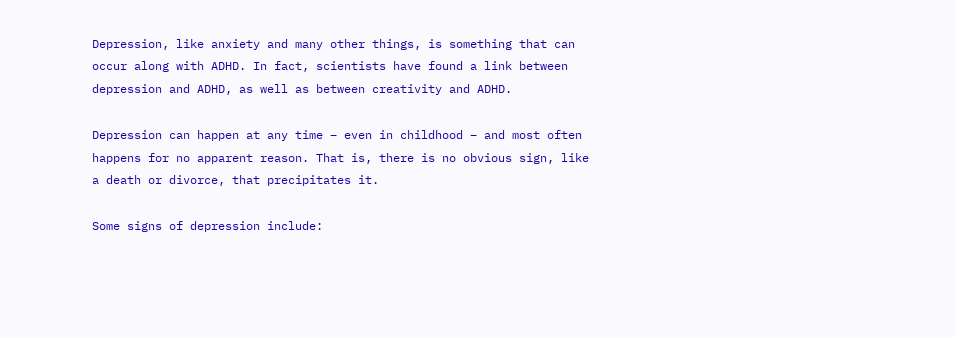Depression, like anxiety and many other things, is something that can occur along with ADHD. In fact, scientists have found a link between depression and ADHD, as well as between creativity and ADHD.

Depression can happen at any time – even in childhood – and most often happens for no apparent reason. That is, there is no obvious sign, like a death or divorce, that precipitates it.

Some signs of depression include: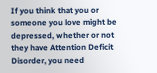If you think that you or someone you love might be depressed, whether or not they have Attention Deficit Disorder, you need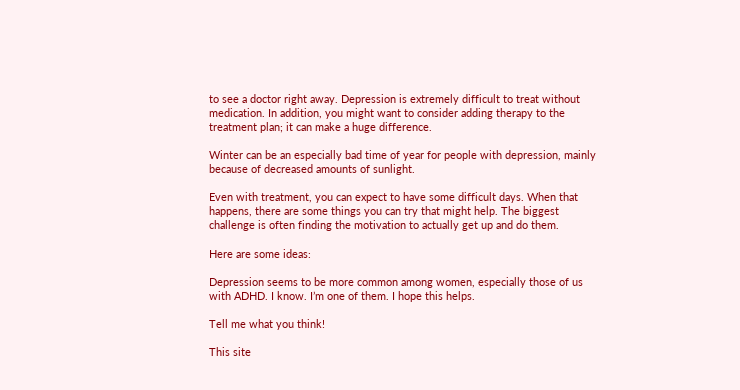to see a doctor right away. Depression is extremely difficult to treat without medication. In addition, you might want to consider adding therapy to the treatment plan; it can make a huge difference.

Winter can be an especially bad time of year for people with depression, mainly because of decreased amounts of sunlight.

Even with treatment, you can expect to have some difficult days. When that happens, there are some things you can try that might help. The biggest challenge is often finding the motivation to actually get up and do them.

Here are some ideas:

Depression seems to be more common among women, especially those of us with ADHD. I know. I’m one of them. I hope this helps.

Tell me what you think!

This site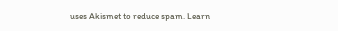uses Akismet to reduce spam. Learn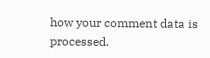how your comment data is processed.